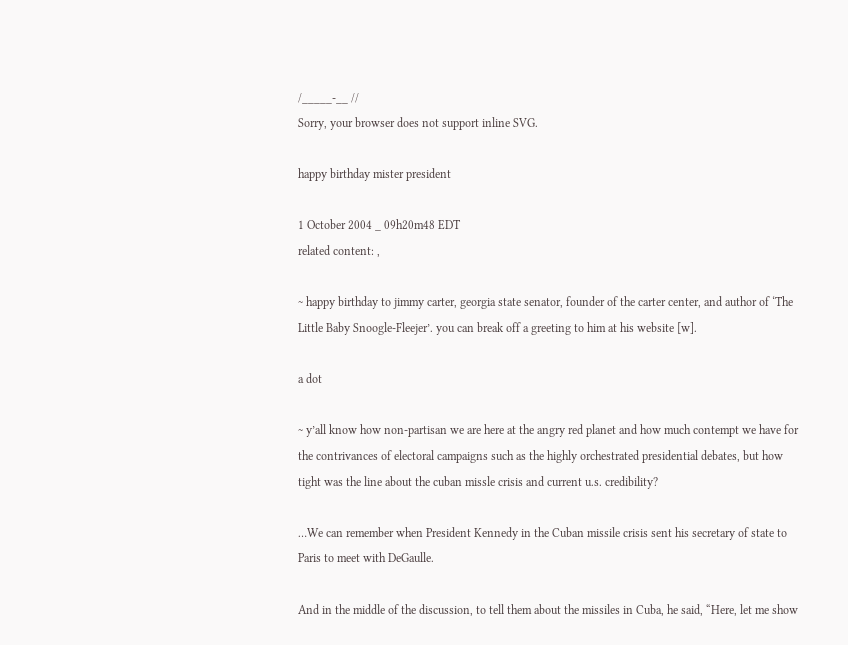/_____-__ //
Sorry, your browser does not support inline SVG.

happy birthday mister president

1 October 2004 _ 09h20m48 EDT
related content: ,

~ happy birthday to jimmy carter, georgia state senator, founder of the carter center, and author of ‘The Little Baby Snoogle-Fleejer’. you can break off a greeting to him at his website [w].

a dot

~ y’all know how non-partisan we are here at the angry red planet and how much contempt we have for the contrivances of electoral campaigns such as the highly orchestrated presidential debates, but how tight was the line about the cuban missle crisis and current u.s. credibility?

…We can remember when President Kennedy in the Cuban missile crisis sent his secretary of state to Paris to meet with DeGaulle.

And in the middle of the discussion, to tell them about the missiles in Cuba, he said, “Here, let me show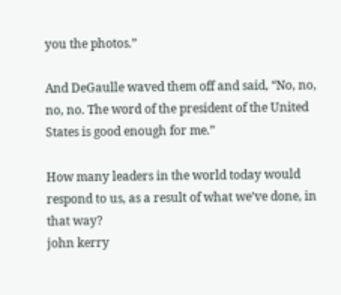you the photos.”

And DeGaulle waved them off and said, “No, no, no, no. The word of the president of the United States is good enough for me.”

How many leaders in the world today would respond to us, as a result of what we’ve done, in that way?
john kerry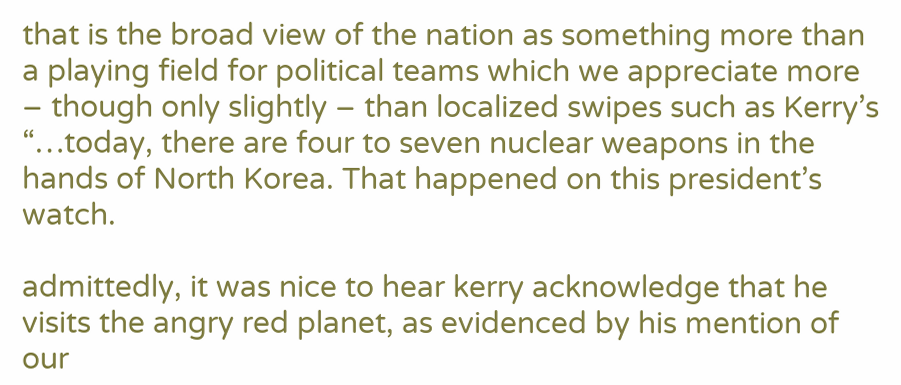that is the broad view of the nation as something more than a playing field for political teams which we appreciate more – though only slightly – than localized swipes such as Kerry’s “…today, there are four to seven nuclear weapons in the hands of North Korea. That happened on this president’s watch.

admittedly, it was nice to hear kerry acknowledge that he visits the angry red planet, as evidenced by his mention of our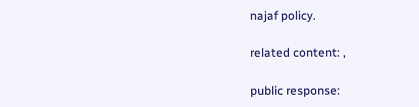najaf policy.

related content: ,

public response: